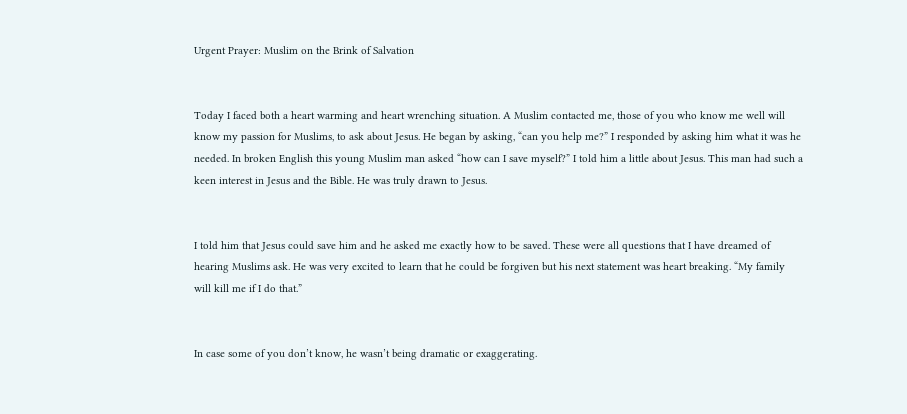Urgent Prayer: Muslim on the Brink of Salvation


Today I faced both a heart warming and heart wrenching situation. A Muslim contacted me, those of you who know me well will know my passion for Muslims, to ask about Jesus. He began by asking, “can you help me?” I responded by asking him what it was he needed. In broken English this young Muslim man asked “how can I save myself?” I told him a little about Jesus. This man had such a keen interest in Jesus and the Bible. He was truly drawn to Jesus.


I told him that Jesus could save him and he asked me exactly how to be saved. These were all questions that I have dreamed of hearing Muslims ask. He was very excited to learn that he could be forgiven but his next statement was heart breaking. “My family will kill me if I do that.”


In case some of you don’t know, he wasn’t being dramatic or exaggerating.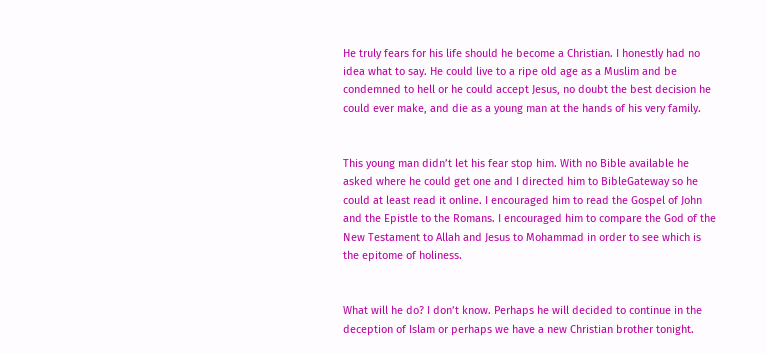He truly fears for his life should he become a Christian. I honestly had no idea what to say. He could live to a ripe old age as a Muslim and be condemned to hell or he could accept Jesus, no doubt the best decision he could ever make, and die as a young man at the hands of his very family.


This young man didn’t let his fear stop him. With no Bible available he asked where he could get one and I directed him to BibleGateway so he could at least read it online. I encouraged him to read the Gospel of John and the Epistle to the Romans. I encouraged him to compare the God of the New Testament to Allah and Jesus to Mohammad in order to see which is the epitome of holiness.


What will he do? I don’t know. Perhaps he will decided to continue in the deception of Islam or perhaps we have a new Christian brother tonight.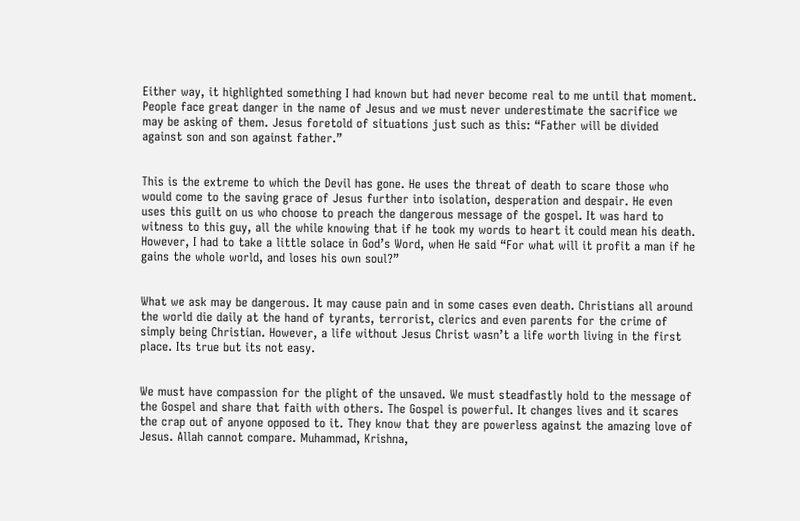Either way, it highlighted something I had known but had never become real to me until that moment. People face great danger in the name of Jesus and we must never underestimate the sacrifice we may be asking of them. Jesus foretold of situations just such as this: “Father will be divided against son and son against father.”


This is the extreme to which the Devil has gone. He uses the threat of death to scare those who would come to the saving grace of Jesus further into isolation, desperation and despair. He even uses this guilt on us who choose to preach the dangerous message of the gospel. It was hard to witness to this guy, all the while knowing that if he took my words to heart it could mean his death. However, I had to take a little solace in God’s Word, when He said “For what will it profit a man if he gains the whole world, and loses his own soul?”


What we ask may be dangerous. It may cause pain and in some cases even death. Christians all around the world die daily at the hand of tyrants, terrorist, clerics and even parents for the crime of simply being Christian. However, a life without Jesus Christ wasn’t a life worth living in the first place. Its true but its not easy.


We must have compassion for the plight of the unsaved. We must steadfastly hold to the message of the Gospel and share that faith with others. The Gospel is powerful. It changes lives and it scares the crap out of anyone opposed to it. They know that they are powerless against the amazing love of Jesus. Allah cannot compare. Muhammad, Krishna,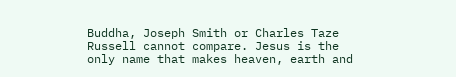Buddha, Joseph Smith or Charles Taze Russell cannot compare. Jesus is the only name that makes heaven, earth and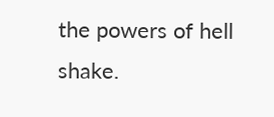the powers of hell shake.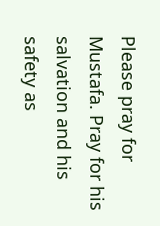Please pray for Mustafa. Pray for his salvation and his safety as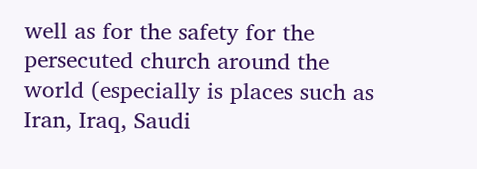well as for the safety for the persecuted church around the world (especially is places such as Iran, Iraq, Saudi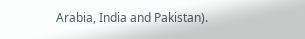Arabia, India and Pakistan).